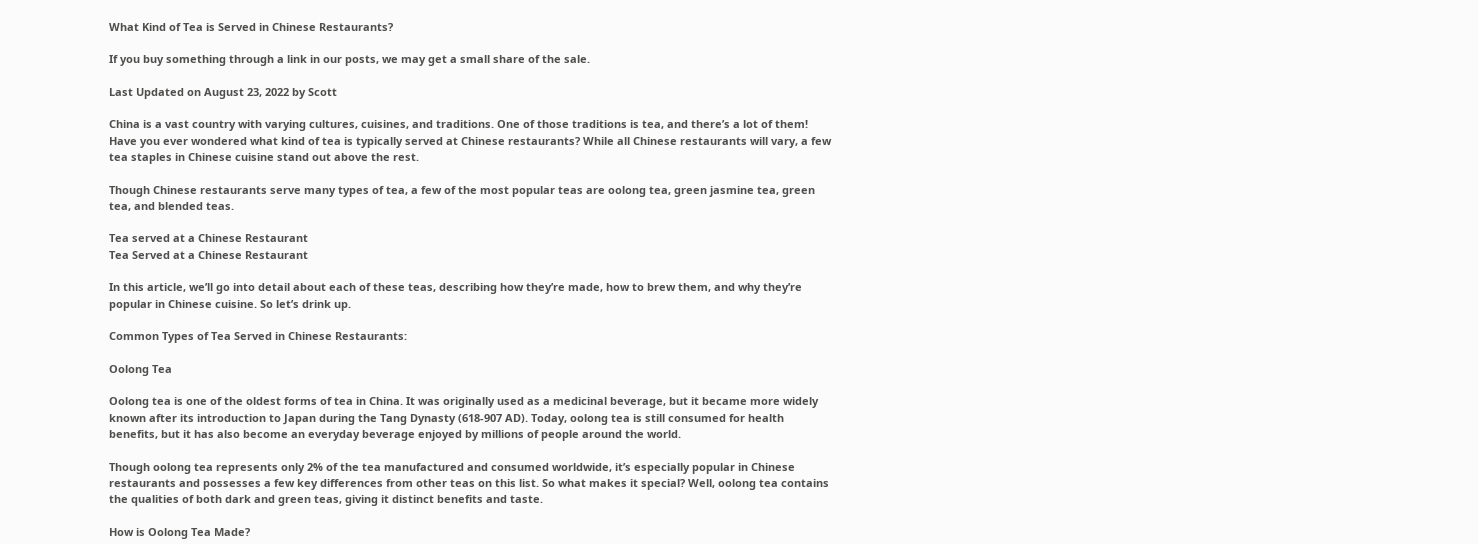What Kind of Tea is Served in Chinese Restaurants?

If you buy something through a link in our posts, we may get a small share of the sale.

Last Updated on August 23, 2022 by Scott

China is a vast country with varying cultures, cuisines, and traditions. One of those traditions is tea, and there’s a lot of them! Have you ever wondered what kind of tea is typically served at Chinese restaurants? While all Chinese restaurants will vary, a few tea staples in Chinese cuisine stand out above the rest.

Though Chinese restaurants serve many types of tea, a few of the most popular teas are oolong tea, green jasmine tea, green tea, and blended teas.

Tea served at a Chinese Restaurant
Tea Served at a Chinese Restaurant

In this article, we’ll go into detail about each of these teas, describing how they’re made, how to brew them, and why they’re popular in Chinese cuisine. So let’s drink up.

Common Types of Tea Served in Chinese Restaurants:

Oolong Tea

Oolong tea is one of the oldest forms of tea in China. It was originally used as a medicinal beverage, but it became more widely known after its introduction to Japan during the Tang Dynasty (618-907 AD). Today, oolong tea is still consumed for health benefits, but it has also become an everyday beverage enjoyed by millions of people around the world.

Though oolong tea represents only 2% of the tea manufactured and consumed worldwide, it’s especially popular in Chinese restaurants and possesses a few key differences from other teas on this list. So what makes it special? Well, oolong tea contains the qualities of both dark and green teas, giving it distinct benefits and taste.

How is Oolong Tea Made?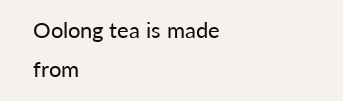Oolong tea is made from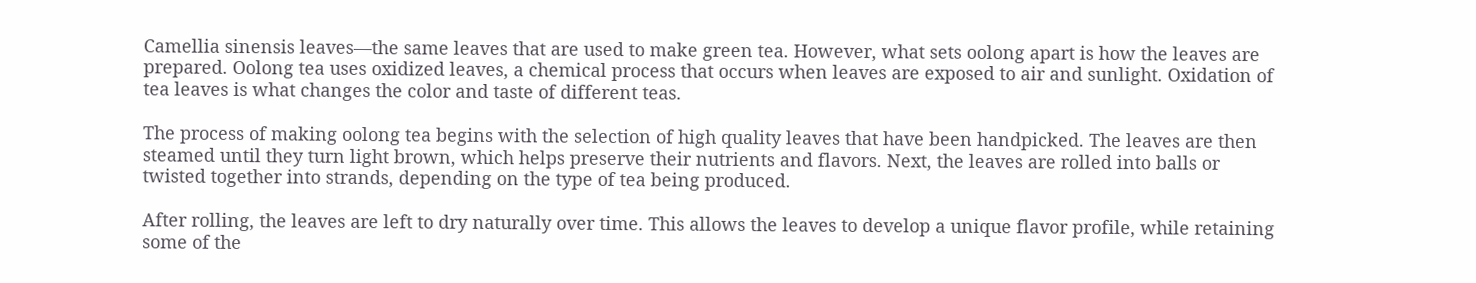Camellia sinensis leaves—the same leaves that are used to make green tea. However, what sets oolong apart is how the leaves are prepared. Oolong tea uses oxidized leaves, a chemical process that occurs when leaves are exposed to air and sunlight. Oxidation of tea leaves is what changes the color and taste of different teas.

The process of making oolong tea begins with the selection of high quality leaves that have been handpicked. The leaves are then steamed until they turn light brown, which helps preserve their nutrients and flavors. Next, the leaves are rolled into balls or twisted together into strands, depending on the type of tea being produced.

After rolling, the leaves are left to dry naturally over time. This allows the leaves to develop a unique flavor profile, while retaining some of the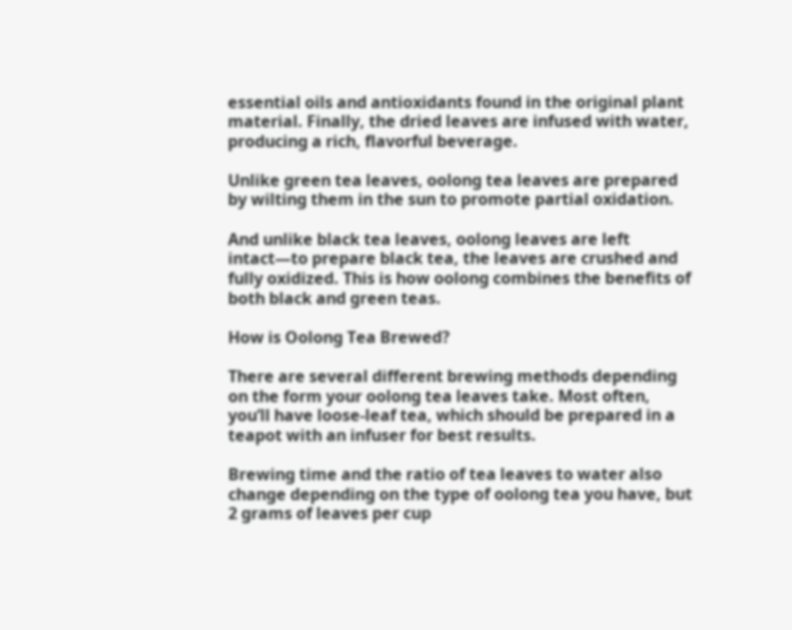essential oils and antioxidants found in the original plant material. Finally, the dried leaves are infused with water, producing a rich, flavorful beverage.

Unlike green tea leaves, oolong tea leaves are prepared by wilting them in the sun to promote partial oxidation.

And unlike black tea leaves, oolong leaves are left intact—to prepare black tea, the leaves are crushed and fully oxidized. This is how oolong combines the benefits of both black and green teas.

How is Oolong Tea Brewed?

There are several different brewing methods depending on the form your oolong tea leaves take. Most often, you’ll have loose-leaf tea, which should be prepared in a teapot with an infuser for best results.

Brewing time and the ratio of tea leaves to water also change depending on the type of oolong tea you have, but 2 grams of leaves per cup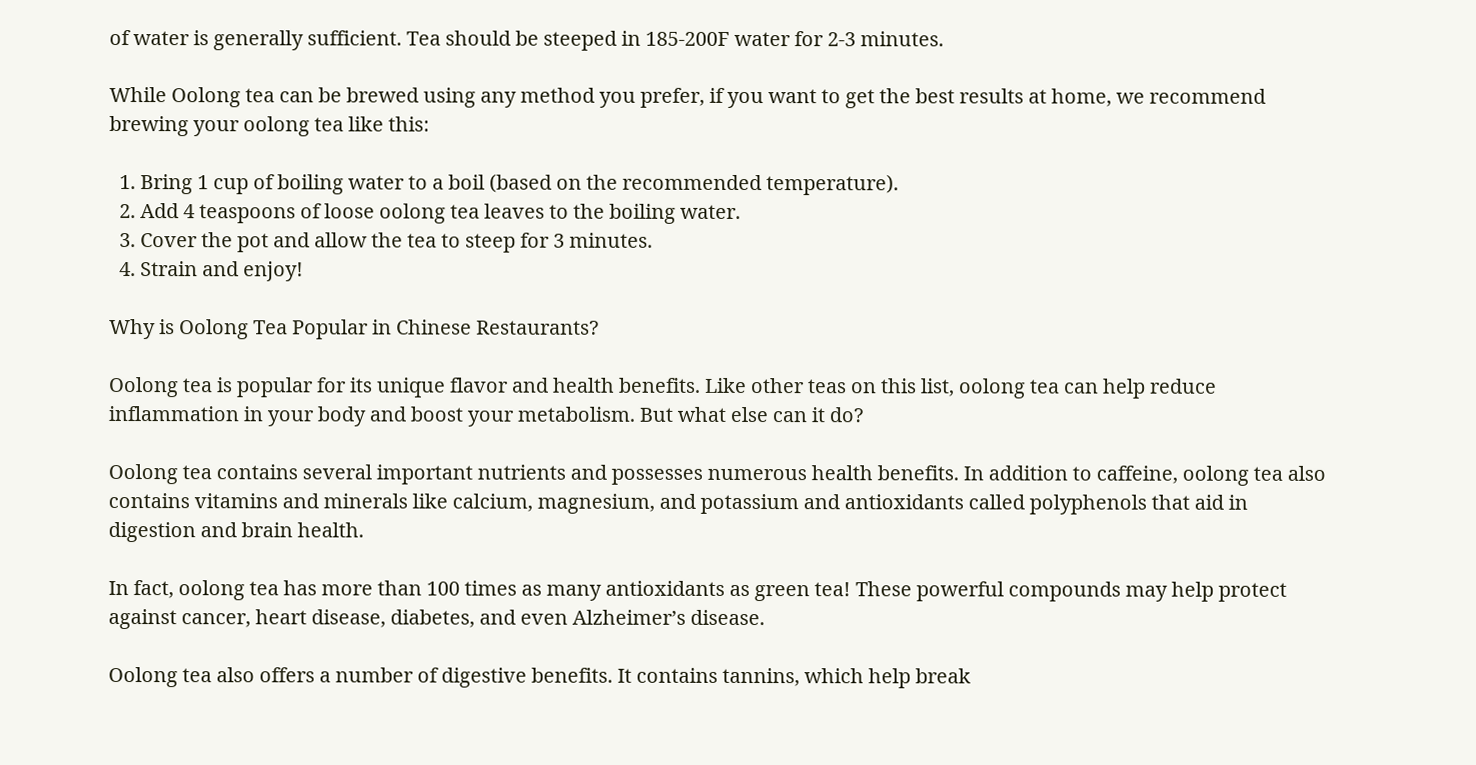of water is generally sufficient. Tea should be steeped in 185-200F water for 2-3 minutes.

While Oolong tea can be brewed using any method you prefer, if you want to get the best results at home, we recommend brewing your oolong tea like this:

  1. Bring 1 cup of boiling water to a boil (based on the recommended temperature).
  2. Add 4 teaspoons of loose oolong tea leaves to the boiling water.
  3. Cover the pot and allow the tea to steep for 3 minutes.
  4. Strain and enjoy!

Why is Oolong Tea Popular in Chinese Restaurants?

Oolong tea is popular for its unique flavor and health benefits. Like other teas on this list, oolong tea can help reduce inflammation in your body and boost your metabolism. But what else can it do?

Oolong tea contains several important nutrients and possesses numerous health benefits. In addition to caffeine, oolong tea also contains vitamins and minerals like calcium, magnesium, and potassium and antioxidants called polyphenols that aid in digestion and brain health.

In fact, oolong tea has more than 100 times as many antioxidants as green tea! These powerful compounds may help protect against cancer, heart disease, diabetes, and even Alzheimer’s disease.

Oolong tea also offers a number of digestive benefits. It contains tannins, which help break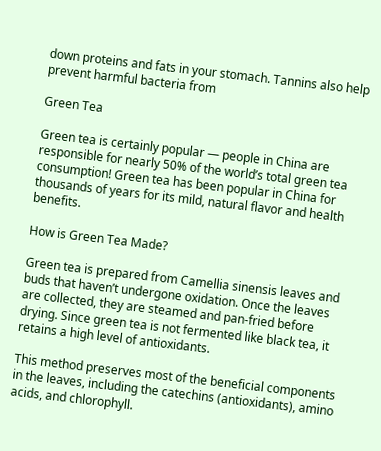down proteins and fats in your stomach. Tannins also help prevent harmful bacteria from

Green Tea

Green tea is certainly popular — people in China are responsible for nearly 50% of the world’s total green tea consumption! Green tea has been popular in China for thousands of years for its mild, natural flavor and health benefits.

How is Green Tea Made?

Green tea is prepared from Camellia sinensis leaves and buds that haven’t undergone oxidation. Once the leaves are collected, they are steamed and pan-fried before drying. Since green tea is not fermented like black tea, it retains a high level of antioxidants.

This method preserves most of the beneficial components in the leaves, including the catechins (antioxidants), amino acids, and chlorophyll.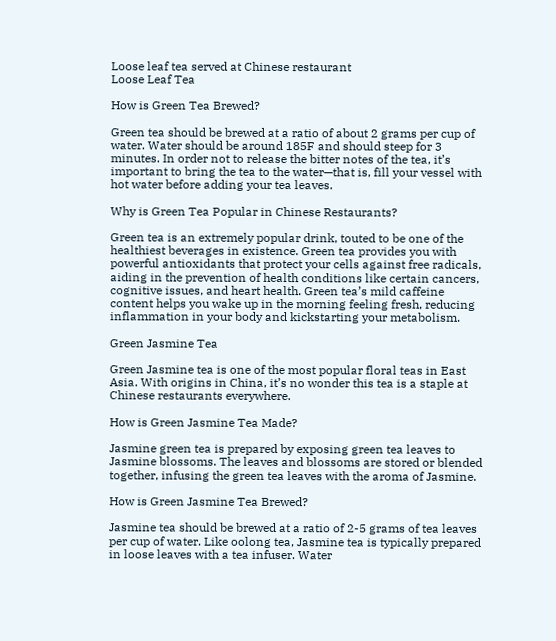Loose leaf tea served at Chinese restaurant
Loose Leaf Tea

How is Green Tea Brewed?

Green tea should be brewed at a ratio of about 2 grams per cup of water. Water should be around 185F and should steep for 3 minutes. In order not to release the bitter notes of the tea, it’s important to bring the tea to the water—that is, fill your vessel with hot water before adding your tea leaves.

Why is Green Tea Popular in Chinese Restaurants?

Green tea is an extremely popular drink, touted to be one of the healthiest beverages in existence. Green tea provides you with powerful antioxidants that protect your cells against free radicals, aiding in the prevention of health conditions like certain cancers, cognitive issues, and heart health. Green tea’s mild caffeine content helps you wake up in the morning feeling fresh, reducing inflammation in your body and kickstarting your metabolism.

Green Jasmine Tea

Green Jasmine tea is one of the most popular floral teas in East Asia. With origins in China, it’s no wonder this tea is a staple at Chinese restaurants everywhere.

How is Green Jasmine Tea Made?

Jasmine green tea is prepared by exposing green tea leaves to Jasmine blossoms. The leaves and blossoms are stored or blended together, infusing the green tea leaves with the aroma of Jasmine.

How is Green Jasmine Tea Brewed?

Jasmine tea should be brewed at a ratio of 2-5 grams of tea leaves per cup of water. Like oolong tea, Jasmine tea is typically prepared in loose leaves with a tea infuser. Water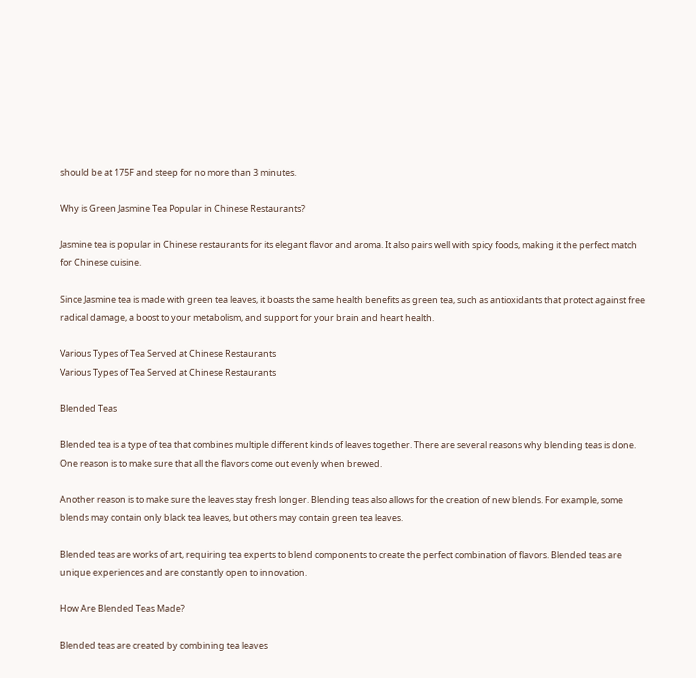should be at 175F and steep for no more than 3 minutes.

Why is Green Jasmine Tea Popular in Chinese Restaurants?

Jasmine tea is popular in Chinese restaurants for its elegant flavor and aroma. It also pairs well with spicy foods, making it the perfect match for Chinese cuisine.

Since Jasmine tea is made with green tea leaves, it boasts the same health benefits as green tea, such as antioxidants that protect against free radical damage, a boost to your metabolism, and support for your brain and heart health.

Various Types of Tea Served at Chinese Restaurants
Various Types of Tea Served at Chinese Restaurants

Blended Teas

Blended tea is a type of tea that combines multiple different kinds of leaves together. There are several reasons why blending teas is done. One reason is to make sure that all the flavors come out evenly when brewed.

Another reason is to make sure the leaves stay fresh longer. Blending teas also allows for the creation of new blends. For example, some blends may contain only black tea leaves, but others may contain green tea leaves.

Blended teas are works of art, requiring tea experts to blend components to create the perfect combination of flavors. Blended teas are unique experiences and are constantly open to innovation.

How Are Blended Teas Made?

Blended teas are created by combining tea leaves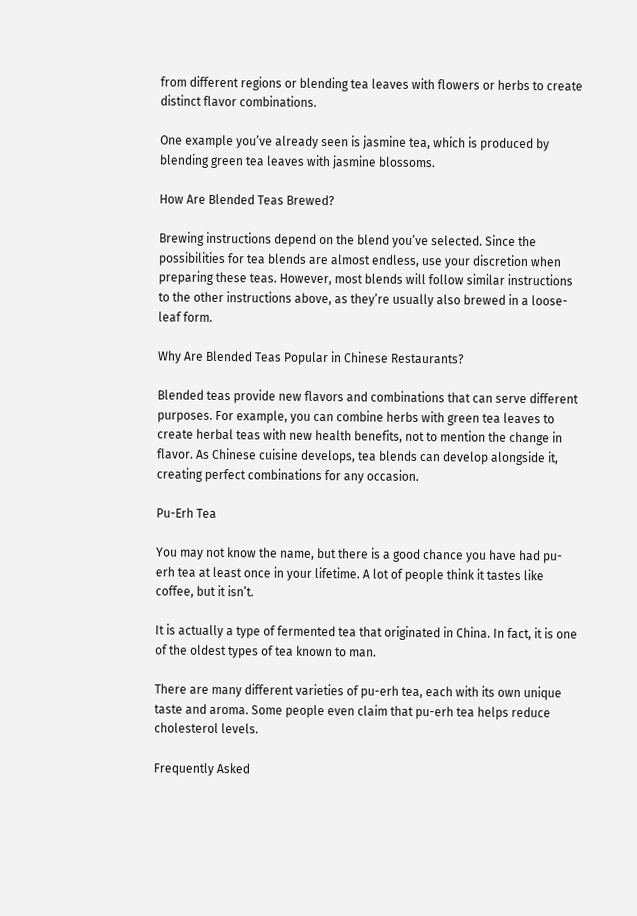from different regions or blending tea leaves with flowers or herbs to create distinct flavor combinations.

One example you’ve already seen is jasmine tea, which is produced by blending green tea leaves with jasmine blossoms.

How Are Blended Teas Brewed?

Brewing instructions depend on the blend you’ve selected. Since the possibilities for tea blends are almost endless, use your discretion when preparing these teas. However, most blends will follow similar instructions to the other instructions above, as they’re usually also brewed in a loose-leaf form.

Why Are Blended Teas Popular in Chinese Restaurants?

Blended teas provide new flavors and combinations that can serve different purposes. For example, you can combine herbs with green tea leaves to create herbal teas with new health benefits, not to mention the change in flavor. As Chinese cuisine develops, tea blends can develop alongside it, creating perfect combinations for any occasion.

Pu-Erh Tea

You may not know the name, but there is a good chance you have had pu-erh tea at least once in your lifetime. A lot of people think it tastes like coffee, but it isn’t.

It is actually a type of fermented tea that originated in China. In fact, it is one of the oldest types of tea known to man.

There are many different varieties of pu-erh tea, each with its own unique taste and aroma. Some people even claim that pu-erh tea helps reduce cholesterol levels.

Frequently Asked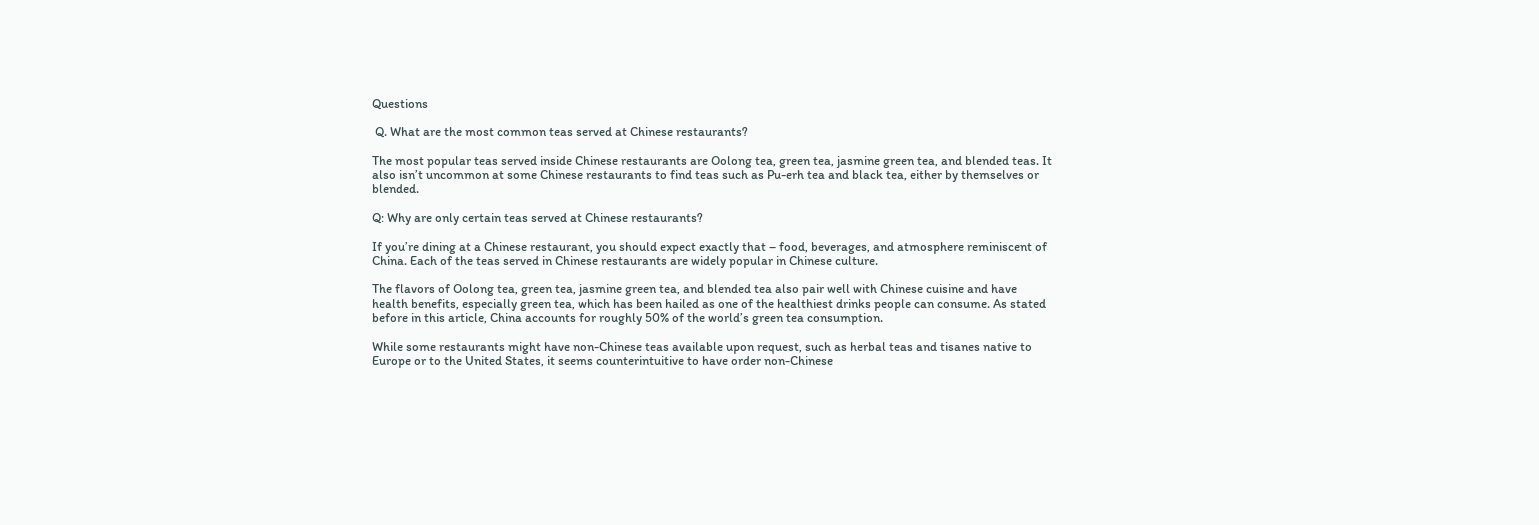Questions

 Q. What are the most common teas served at Chinese restaurants?

The most popular teas served inside Chinese restaurants are Oolong tea, green tea, jasmine green tea, and blended teas. It also isn’t uncommon at some Chinese restaurants to find teas such as Pu-erh tea and black tea, either by themselves or blended.

Q: Why are only certain teas served at Chinese restaurants?

If you’re dining at a Chinese restaurant, you should expect exactly that – food, beverages, and atmosphere reminiscent of China. Each of the teas served in Chinese restaurants are widely popular in Chinese culture.

The flavors of Oolong tea, green tea, jasmine green tea, and blended tea also pair well with Chinese cuisine and have health benefits, especially green tea, which has been hailed as one of the healthiest drinks people can consume. As stated before in this article, China accounts for roughly 50% of the world’s green tea consumption.

While some restaurants might have non-Chinese teas available upon request, such as herbal teas and tisanes native to Europe or to the United States, it seems counterintuitive to have order non-Chinese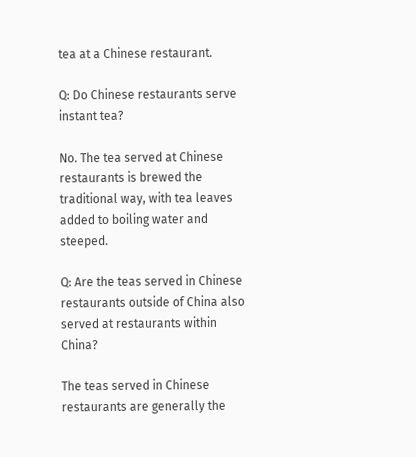tea at a Chinese restaurant.

Q: Do Chinese restaurants serve instant tea?

No. The tea served at Chinese restaurants is brewed the traditional way, with tea leaves added to boiling water and steeped.

Q: Are the teas served in Chinese restaurants outside of China also served at restaurants within China?

The teas served in Chinese restaurants are generally the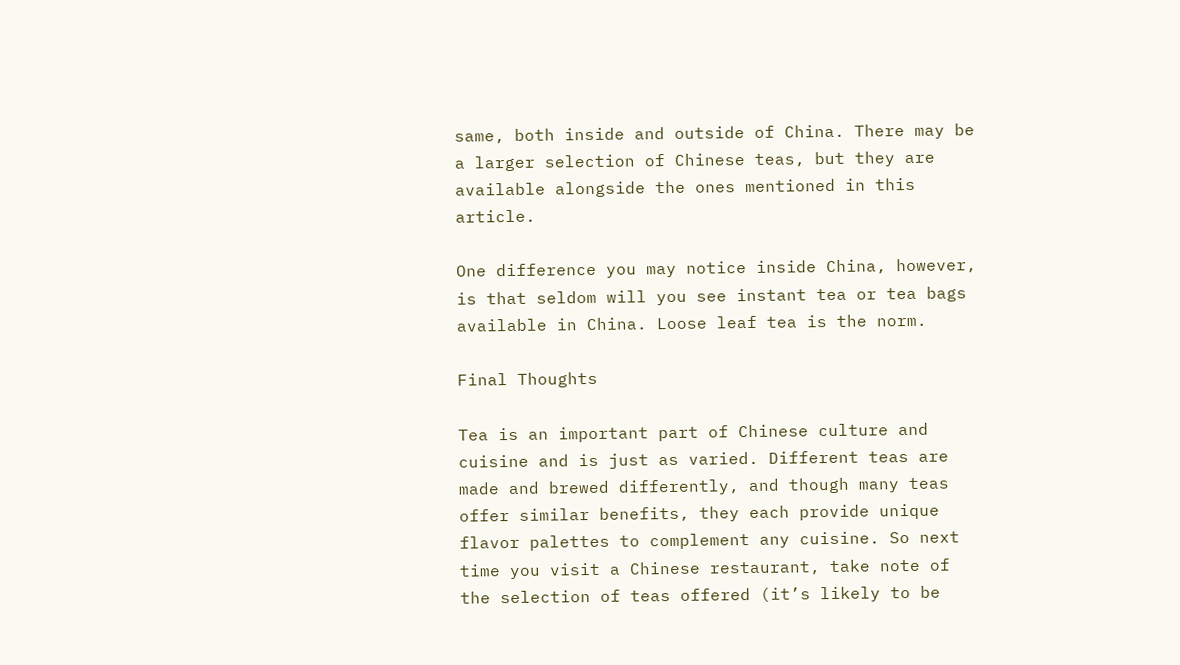same, both inside and outside of China. There may be a larger selection of Chinese teas, but they are available alongside the ones mentioned in this article.

One difference you may notice inside China, however, is that seldom will you see instant tea or tea bags available in China. Loose leaf tea is the norm.

Final Thoughts

Tea is an important part of Chinese culture and cuisine and is just as varied. Different teas are made and brewed differently, and though many teas offer similar benefits, they each provide unique flavor palettes to complement any cuisine. So next time you visit a Chinese restaurant, take note of the selection of teas offered (it’s likely to be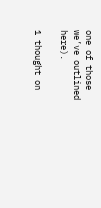one of those we’ve outlined here).

1 thought on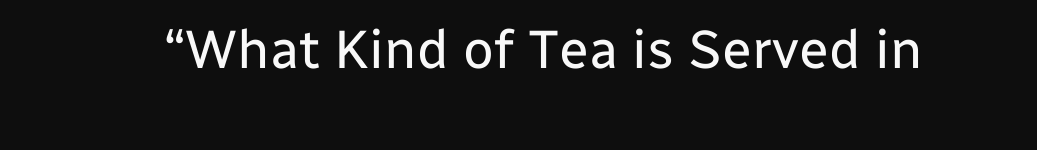“What Kind of Tea is Served in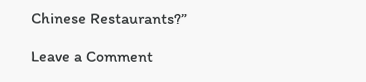Chinese Restaurants?”

Leave a Comment